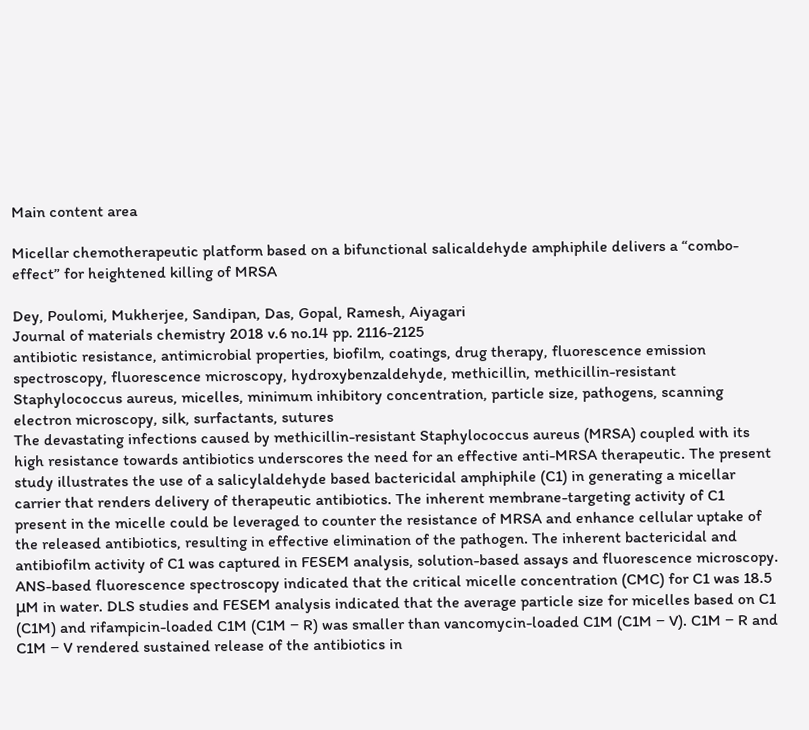Main content area

Micellar chemotherapeutic platform based on a bifunctional salicaldehyde amphiphile delivers a “combo-effect” for heightened killing of MRSA

Dey, Poulomi, Mukherjee, Sandipan, Das, Gopal, Ramesh, Aiyagari
Journal of materials chemistry 2018 v.6 no.14 pp. 2116-2125
antibiotic resistance, antimicrobial properties, biofilm, coatings, drug therapy, fluorescence emission spectroscopy, fluorescence microscopy, hydroxybenzaldehyde, methicillin, methicillin-resistant Staphylococcus aureus, micelles, minimum inhibitory concentration, particle size, pathogens, scanning electron microscopy, silk, surfactants, sutures
The devastating infections caused by methicillin-resistant Staphylococcus aureus (MRSA) coupled with its high resistance towards antibiotics underscores the need for an effective anti-MRSA therapeutic. The present study illustrates the use of a salicylaldehyde based bactericidal amphiphile (C1) in generating a micellar carrier that renders delivery of therapeutic antibiotics. The inherent membrane-targeting activity of C1 present in the micelle could be leveraged to counter the resistance of MRSA and enhance cellular uptake of the released antibiotics, resulting in effective elimination of the pathogen. The inherent bactericidal and antibiofilm activity of C1 was captured in FESEM analysis, solution-based assays and fluorescence microscopy. ANS-based fluorescence spectroscopy indicated that the critical micelle concentration (CMC) for C1 was 18.5 μM in water. DLS studies and FESEM analysis indicated that the average particle size for micelles based on C1 (C1M) and rifampicin-loaded C1M (C1M − R) was smaller than vancomycin-loaded C1M (C1M − V). C1M − R and C1M − V rendered sustained release of the antibiotics in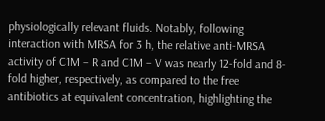physiologically relevant fluids. Notably, following interaction with MRSA for 3 h, the relative anti-MRSA activity of C1M − R and C1M − V was nearly 12-fold and 8-fold higher, respectively, as compared to the free antibiotics at equivalent concentration, highlighting the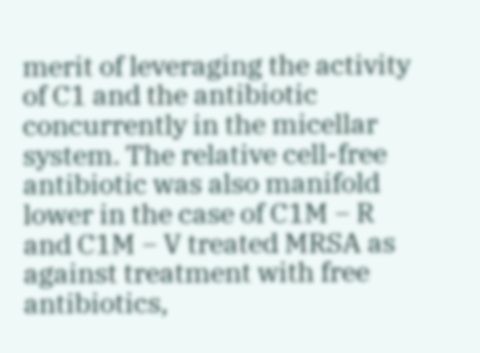merit of leveraging the activity of C1 and the antibiotic concurrently in the micellar system. The relative cell-free antibiotic was also manifold lower in the case of C1M − R and C1M − V treated MRSA as against treatment with free antibiotics,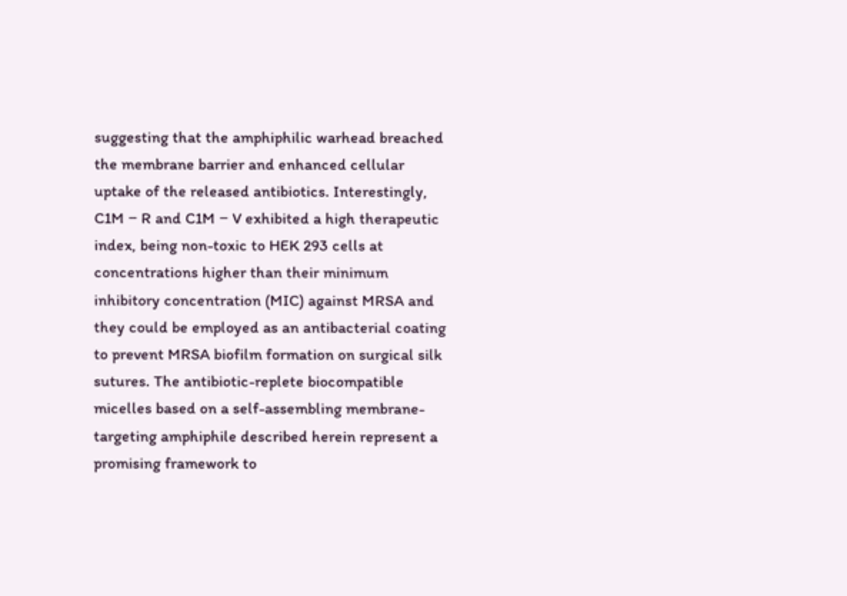suggesting that the amphiphilic warhead breached the membrane barrier and enhanced cellular uptake of the released antibiotics. Interestingly, C1M − R and C1M − V exhibited a high therapeutic index, being non-toxic to HEK 293 cells at concentrations higher than their minimum inhibitory concentration (MIC) against MRSA and they could be employed as an antibacterial coating to prevent MRSA biofilm formation on surgical silk sutures. The antibiotic-replete biocompatible micelles based on a self-assembling membrane-targeting amphiphile described herein represent a promising framework to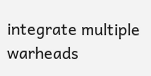integrate multiple warheads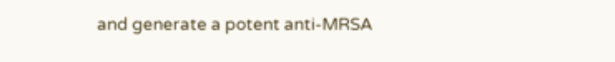and generate a potent anti-MRSA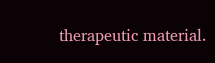therapeutic material.